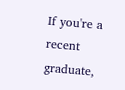If you're a recent graduate,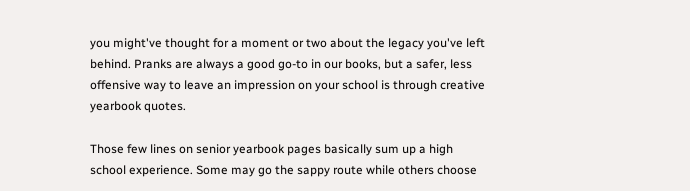you might've thought for a moment or two about the legacy you've left behind. Pranks are always a good go-to in our books, but a safer, less offensive way to leave an impression on your school is through creative yearbook quotes.

Those few lines on senior yearbook pages basically sum up a high school experience. Some may go the sappy route while others choose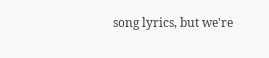song lyrics, but we're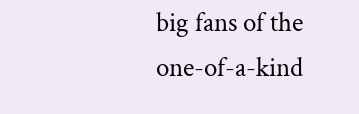big fans of the one-of-a-kind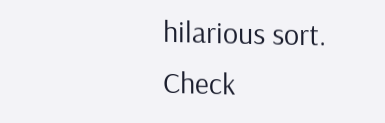hilarious sort. Check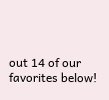out 14 of our favorites below!